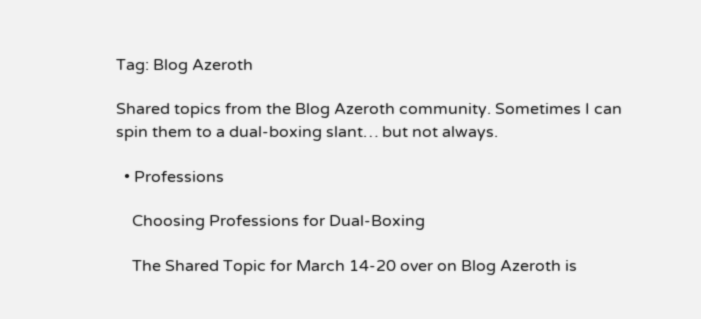Tag: Blog Azeroth

Shared topics from the Blog Azeroth community. Sometimes I can spin them to a dual-boxing slant… but not always.

  • Professions

    Choosing Professions for Dual-Boxing

    The Shared Topic for March 14-20 over on Blog Azeroth is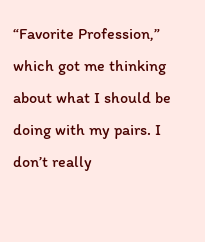“Favorite Profession,” which got me thinking about what I should be doing with my pairs. I don’t really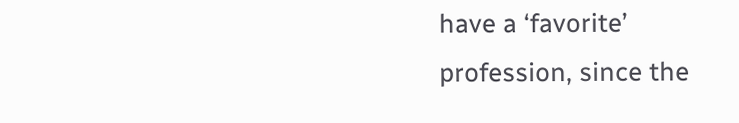have a ‘favorite’ profession, since the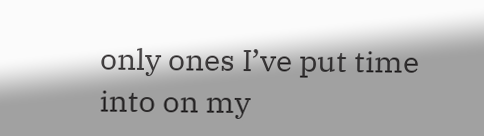only ones I’ve put time into on my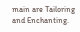main are Tailoring and Enchanting.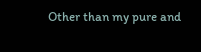Other than my pure and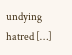undying hatred […]